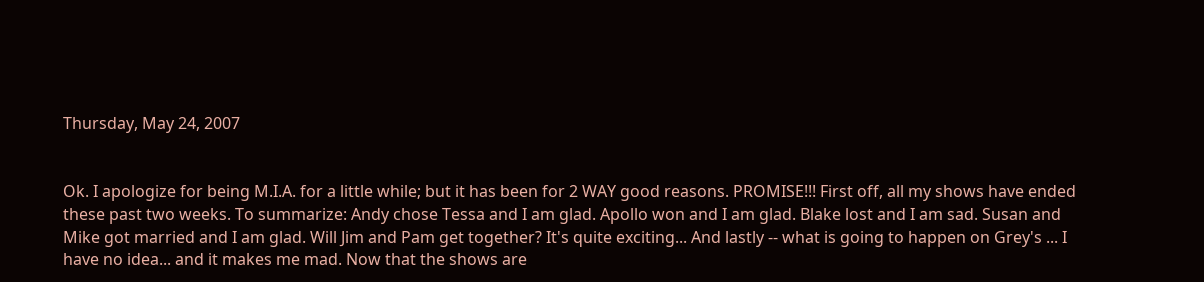Thursday, May 24, 2007


Ok. I apologize for being M.I.A. for a little while; but it has been for 2 WAY good reasons. PROMISE!!! First off, all my shows have ended these past two weeks. To summarize: Andy chose Tessa and I am glad. Apollo won and I am glad. Blake lost and I am sad. Susan and Mike got married and I am glad. Will Jim and Pam get together? It's quite exciting... And lastly -- what is going to happen on Grey's ... I have no idea... and it makes me mad. Now that the shows are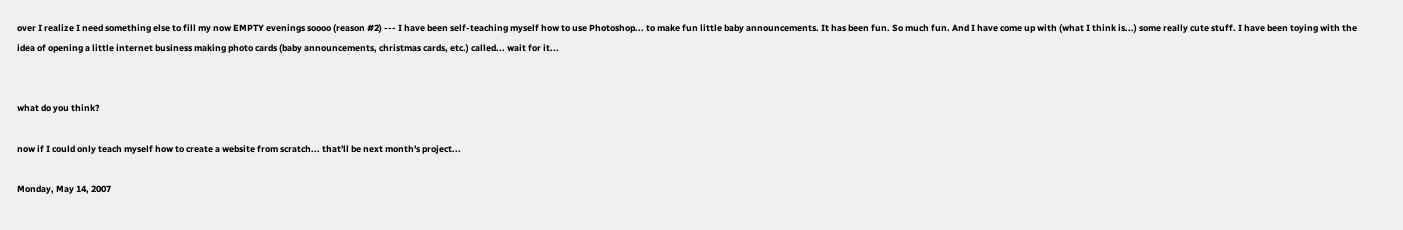over I realize I need something else to fill my now EMPTY evenings soooo (reason #2) --- I have been self-teaching myself how to use Photoshop... to make fun little baby announcements. It has been fun. So much fun. And I have come up with (what I think is...) some really cute stuff. I have been toying with the idea of opening a little internet business making photo cards (baby announcements, christmas cards, etc.) called... wait for it...


what do you think?

now if I could only teach myself how to create a website from scratch... that'll be next month's project...

Monday, May 14, 2007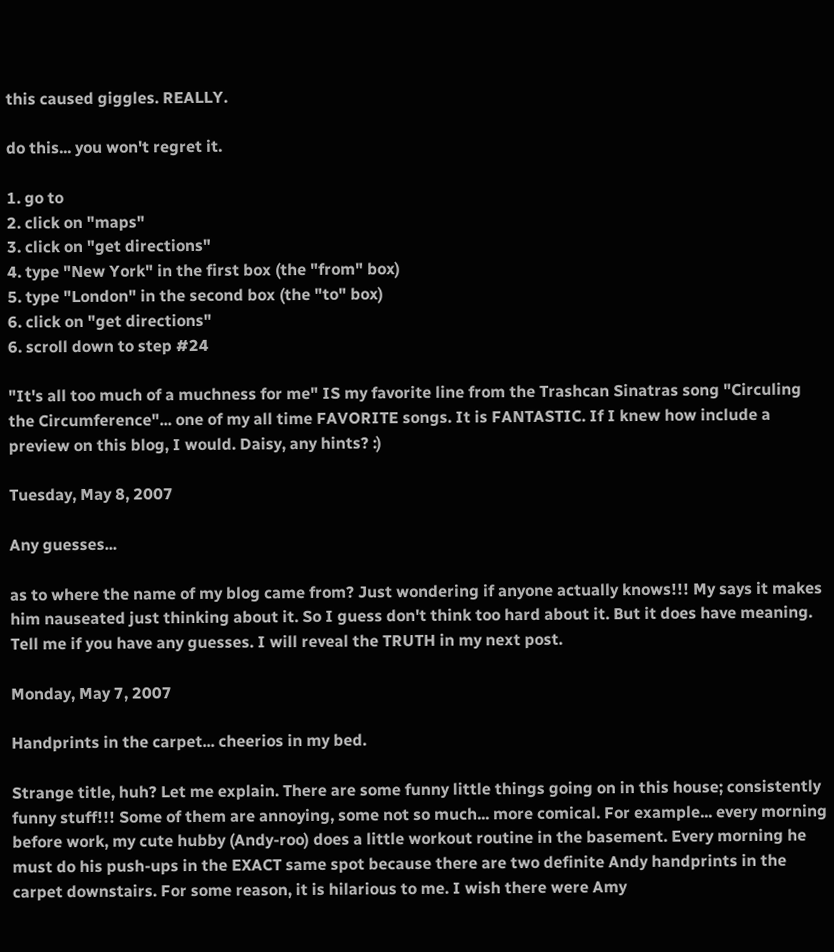this caused giggles. REALLY.

do this... you won't regret it.

1. go to
2. click on "maps"
3. click on "get directions"
4. type "New York" in the first box (the "from" box)
5. type "London" in the second box (the "to" box)
6. click on "get directions"
6. scroll down to step #24

"It's all too much of a muchness for me" IS my favorite line from the Trashcan Sinatras song "Circuling the Circumference"... one of my all time FAVORITE songs. It is FANTASTIC. If I knew how include a preview on this blog, I would. Daisy, any hints? :)

Tuesday, May 8, 2007

Any guesses...

as to where the name of my blog came from? Just wondering if anyone actually knows!!! My says it makes him nauseated just thinking about it. So I guess don't think too hard about it. But it does have meaning. Tell me if you have any guesses. I will reveal the TRUTH in my next post.

Monday, May 7, 2007

Handprints in the carpet... cheerios in my bed.

Strange title, huh? Let me explain. There are some funny little things going on in this house; consistently funny stuff!!! Some of them are annoying, some not so much... more comical. For example... every morning before work, my cute hubby (Andy-roo) does a little workout routine in the basement. Every morning he must do his push-ups in the EXACT same spot because there are two definite Andy handprints in the carpet downstairs. For some reason, it is hilarious to me. I wish there were Amy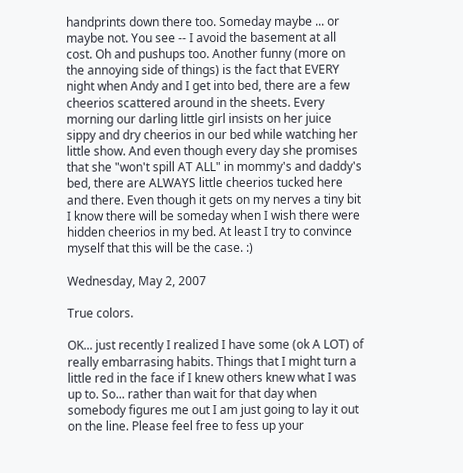handprints down there too. Someday maybe ... or maybe not. You see -- I avoid the basement at all cost. Oh and pushups too. Another funny (more on the annoying side of things) is the fact that EVERY night when Andy and I get into bed, there are a few cheerios scattered around in the sheets. Every morning our darling little girl insists on her juice sippy and dry cheerios in our bed while watching her little show. And even though every day she promises that she "won't spill AT ALL" in mommy's and daddy's bed, there are ALWAYS little cheerios tucked here and there. Even though it gets on my nerves a tiny bit I know there will be someday when I wish there were hidden cheerios in my bed. At least I try to convince myself that this will be the case. :)

Wednesday, May 2, 2007

True colors.

OK... just recently I realized I have some (ok A LOT) of really embarrasing habits. Things that I might turn a little red in the face if I knew others knew what I was up to. So... rather than wait for that day when somebody figures me out I am just going to lay it out on the line. Please feel free to fess up your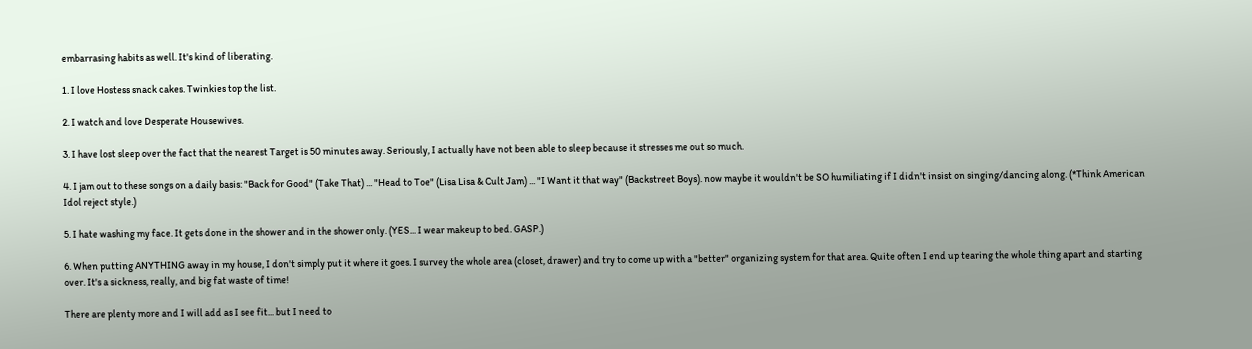embarrasing habits as well. It's kind of liberating.

1. I love Hostess snack cakes. Twinkies top the list.

2. I watch and love Desperate Housewives.

3. I have lost sleep over the fact that the nearest Target is 50 minutes away. Seriously, I actually have not been able to sleep because it stresses me out so much.

4. I jam out to these songs on a daily basis: "Back for Good" (Take That) ... "Head to Toe" (Lisa Lisa & Cult Jam) ... "I Want it that way" (Backstreet Boys). now maybe it wouldn't be SO humiliating if I didn't insist on singing/dancing along. (*Think American Idol reject style.)

5. I hate washing my face. It gets done in the shower and in the shower only. (YES... I wear makeup to bed. GASP.)

6. When putting ANYTHING away in my house, I don't simply put it where it goes. I survey the whole area (closet, drawer) and try to come up with a "better" organizing system for that area. Quite often I end up tearing the whole thing apart and starting over. It's a sickness, really, and big fat waste of time!

There are plenty more and I will add as I see fit... but I need to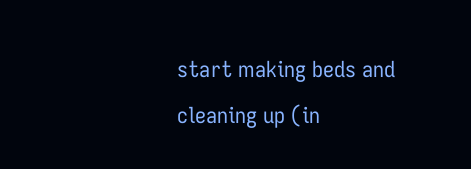start making beds and cleaning up (in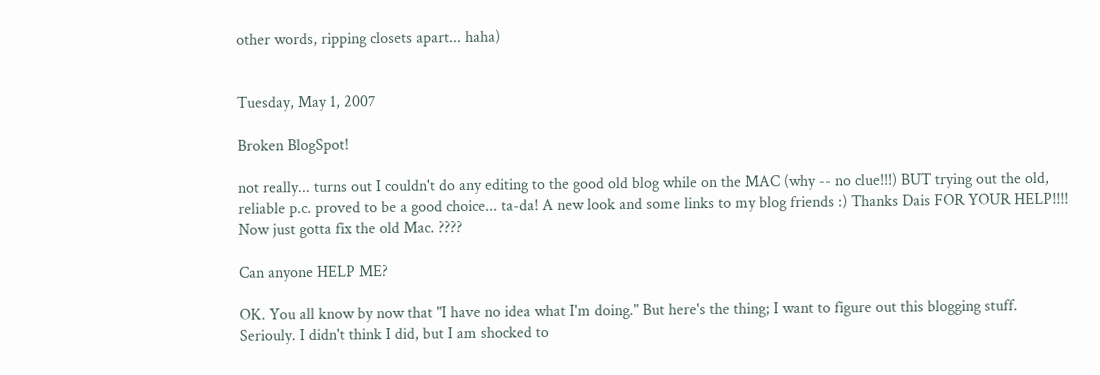other words, ripping closets apart... haha)


Tuesday, May 1, 2007

Broken BlogSpot!

not really... turns out I couldn't do any editing to the good old blog while on the MAC (why -- no clue!!!) BUT trying out the old, reliable p.c. proved to be a good choice... ta-da! A new look and some links to my blog friends :) Thanks Dais FOR YOUR HELP!!!! Now just gotta fix the old Mac. ????

Can anyone HELP ME?

OK. You all know by now that "I have no idea what I'm doing." But here's the thing; I want to figure out this blogging stuff. Seriouly. I didn't think I did, but I am shocked to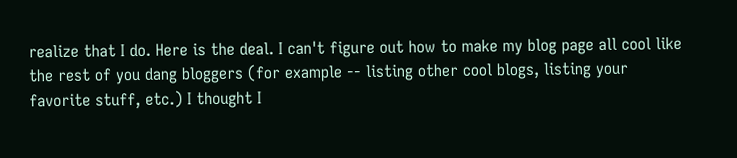realize that I do. Here is the deal. I can't figure out how to make my blog page all cool like the rest of you dang bloggers (for example -- listing other cool blogs, listing your favorite stuff, etc.) I thought I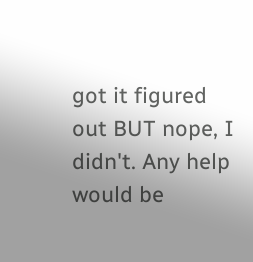got it figured out BUT nope, I didn't. Any help would be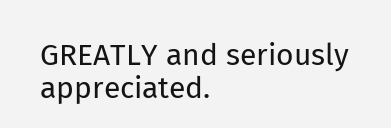GREATLY and seriously appreciated.